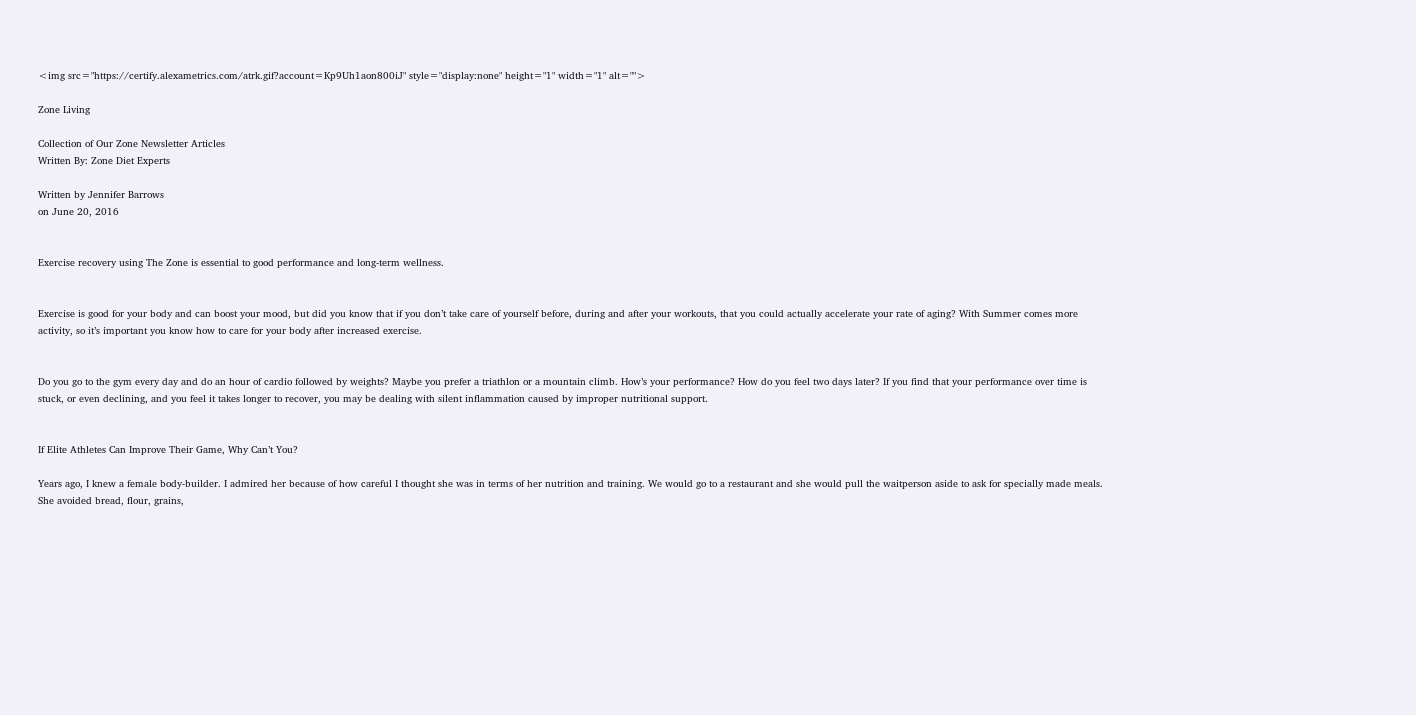<img src="https://certify.alexametrics.com/atrk.gif?account=Kp9Uh1aon800iJ" style="display:none" height="1" width="1" alt="">

Zone Living

Collection of Our Zone Newsletter Articles
Written By: Zone Diet Experts

Written by Jennifer Barrows
on June 20, 2016


Exercise recovery using The Zone is essential to good performance and long-term wellness.


Exercise is good for your body and can boost your mood, but did you know that if you don’t take care of yourself before, during and after your workouts, that you could actually accelerate your rate of aging? With Summer comes more activity, so it’s important you know how to care for your body after increased exercise.


Do you go to the gym every day and do an hour of cardio followed by weights? Maybe you prefer a triathlon or a mountain climb. How’s your performance? How do you feel two days later? If you find that your performance over time is stuck, or even declining, and you feel it takes longer to recover, you may be dealing with silent inflammation caused by improper nutritional support.


If Elite Athletes Can Improve Their Game, Why Can’t You?

Years ago, I knew a female body-builder. I admired her because of how careful I thought she was in terms of her nutrition and training. We would go to a restaurant and she would pull the waitperson aside to ask for specially made meals. She avoided bread, flour, grains,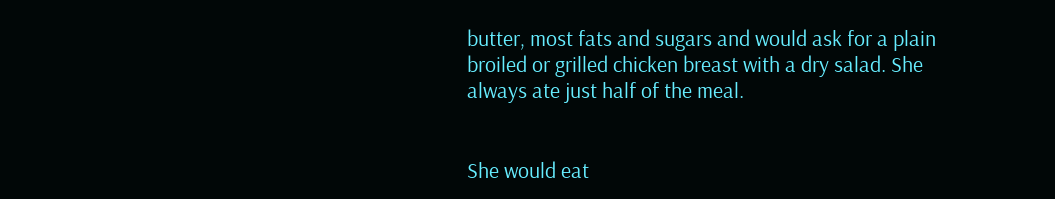butter, most fats and sugars and would ask for a plain broiled or grilled chicken breast with a dry salad. She always ate just half of the meal.


She would eat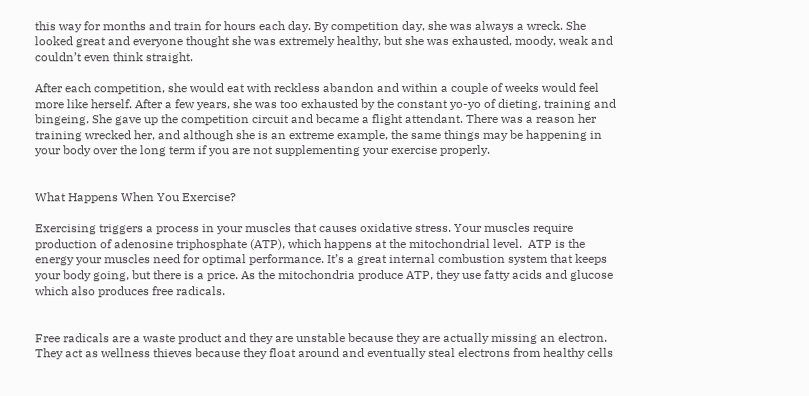this way for months and train for hours each day. By competition day, she was always a wreck. She looked great and everyone thought she was extremely healthy, but she was exhausted, moody, weak and couldn’t even think straight.

After each competition, she would eat with reckless abandon and within a couple of weeks would feel more like herself. After a few years, she was too exhausted by the constant yo-yo of dieting, training and bingeing. She gave up the competition circuit and became a flight attendant. There was a reason her training wrecked her, and although she is an extreme example, the same things may be happening in your body over the long term if you are not supplementing your exercise properly.


What Happens When You Exercise?

Exercising triggers a process in your muscles that causes oxidative stress. Your muscles require production of adenosine triphosphate (ATP), which happens at the mitochondrial level.  ATP is the energy your muscles need for optimal performance. It’s a great internal combustion system that keeps your body going, but there is a price. As the mitochondria produce ATP, they use fatty acids and glucose which also produces free radicals.


Free radicals are a waste product and they are unstable because they are actually missing an electron. They act as wellness thieves because they float around and eventually steal electrons from healthy cells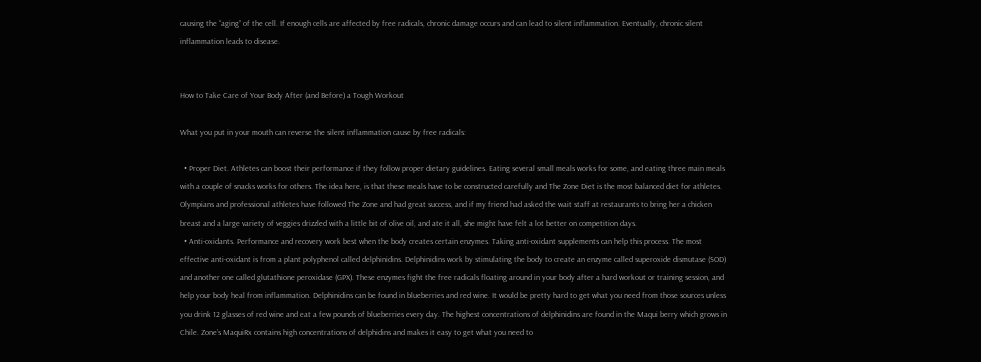causing the “aging” of the cell. If enough cells are affected by free radicals, chronic damage occurs and can lead to silent inflammation. Eventually, chronic silent inflammation leads to disease.


How to Take Care of Your Body After (and Before) a Tough Workout

What you put in your mouth can reverse the silent inflammation cause by free radicals:

  • Proper Diet. Athletes can boost their performance if they follow proper dietary guidelines. Eating several small meals works for some, and eating three main meals with a couple of snacks works for others. The idea here, is that these meals have to be constructed carefully and The Zone Diet is the most balanced diet for athletes. Olympians and professional athletes have followed The Zone and had great success, and if my friend had asked the wait staff at restaurants to bring her a chicken breast and a large variety of veggies drizzled with a little bit of olive oil, and ate it all, she might have felt a lot better on competition days.
  • Anti-oxidants. Performance and recovery work best when the body creates certain enzymes. Taking anti-oxidant supplements can help this process. The most effective anti-oxidant is from a plant polyphenol called delphinidins. Delphinidins work by stimulating the body to create an enzyme called superoxide dismutase (SOD) and another one called glutathione peroxidase (GPX). These enzymes fight the free radicals floating around in your body after a hard workout or training session, and help your body heal from inflammation. Delphinidins can be found in blueberries and red wine. It would be pretty hard to get what you need from those sources unless you drink 12 glasses of red wine and eat a few pounds of blueberries every day. The highest concentrations of delphinidins are found in the Maqui berry which grows in Chile. Zone’s MaquiRx contains high concentrations of delphidins and makes it easy to get what you need to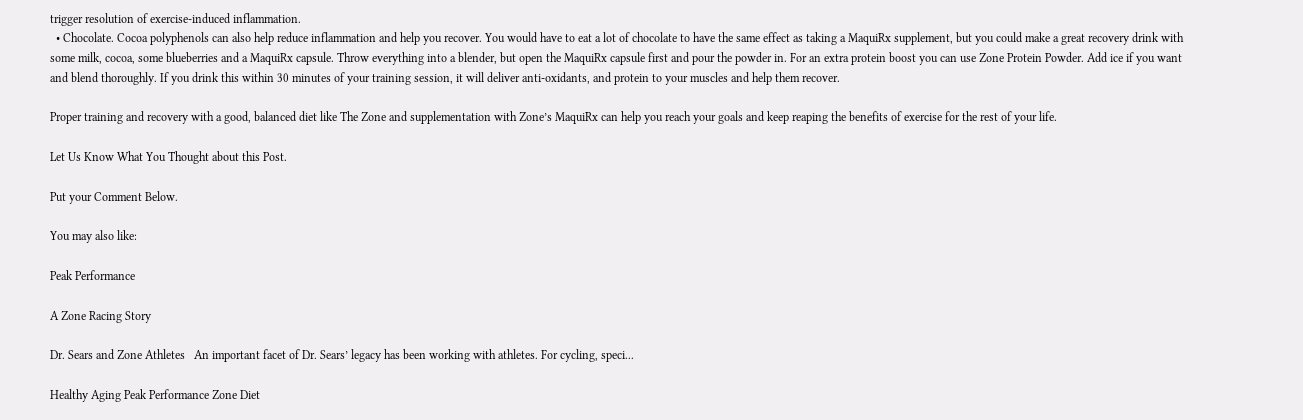trigger resolution of exercise-induced inflammation.
  • Chocolate. Cocoa polyphenols can also help reduce inflammation and help you recover. You would have to eat a lot of chocolate to have the same effect as taking a MaquiRx supplement, but you could make a great recovery drink with some milk, cocoa, some blueberries and a MaquiRx capsule. Throw everything into a blender, but open the MaquiRx capsule first and pour the powder in. For an extra protein boost you can use Zone Protein Powder. Add ice if you want and blend thoroughly. If you drink this within 30 minutes of your training session, it will deliver anti-oxidants, and protein to your muscles and help them recover.

Proper training and recovery with a good, balanced diet like The Zone and supplementation with Zone’s MaquiRx can help you reach your goals and keep reaping the benefits of exercise for the rest of your life.

Let Us Know What You Thought about this Post.

Put your Comment Below.

You may also like:

Peak Performance

A Zone Racing Story

Dr. Sears and Zone Athletes   An important facet of Dr. Sears’ legacy has been working with athletes. For cycling, speci...

Healthy Aging Peak Performance Zone Diet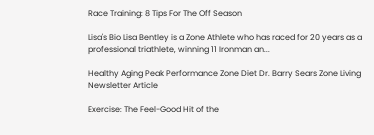Race Training: 8 Tips For The Off Season

Lisa's Bio Lisa Bentley is a Zone Athlete who has raced for 20 years as a professional triathlete, winning 11 Ironman an...

Healthy Aging Peak Performance Zone Diet Dr. Barry Sears Zone Living Newsletter Article

Exercise: The Feel-Good Hit of the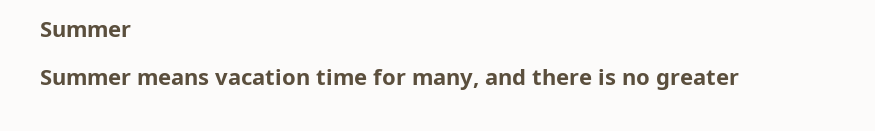Summer

Summer means vacation time for many, and there is no greater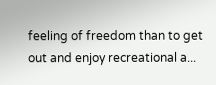feeling of freedom than to get out and enjoy recreational a...